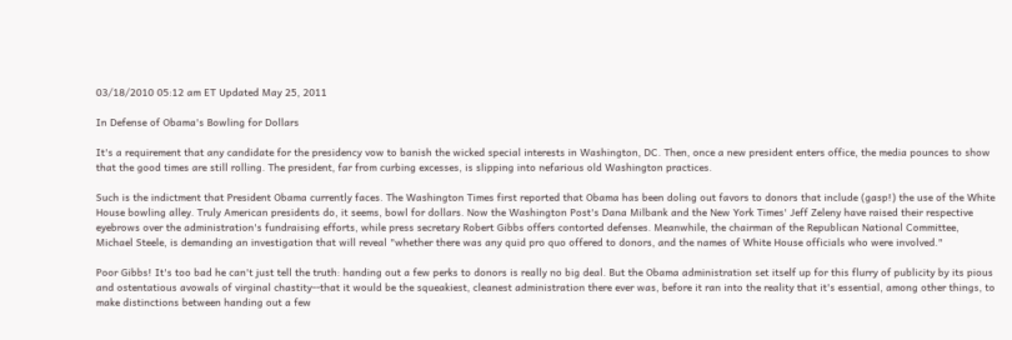03/18/2010 05:12 am ET Updated May 25, 2011

In Defense of Obama's Bowling for Dollars

It's a requirement that any candidate for the presidency vow to banish the wicked special interests in Washington, DC. Then, once a new president enters office, the media pounces to show that the good times are still rolling. The president, far from curbing excesses, is slipping into nefarious old Washington practices.

Such is the indictment that President Obama currently faces. The Washington Times first reported that Obama has been doling out favors to donors that include (gasp!) the use of the White House bowling alley. Truly American presidents do, it seems, bowl for dollars. Now the Washington Post's Dana Milbank and the New York Times' Jeff Zeleny have raised their respective eyebrows over the administration's fundraising efforts, while press secretary Robert Gibbs offers contorted defenses. Meanwhile, the chairman of the Republican National Committee, Michael Steele, is demanding an investigation that will reveal "whether there was any quid pro quo offered to donors, and the names of White House officials who were involved."

Poor Gibbs! It's too bad he can't just tell the truth: handing out a few perks to donors is really no big deal. But the Obama administration set itself up for this flurry of publicity by its pious and ostentatious avowals of virginal chastity--that it would be the squeakiest, cleanest administration there ever was, before it ran into the reality that it's essential, among other things, to make distinctions between handing out a few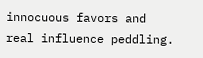innocuous favors and real influence peddling.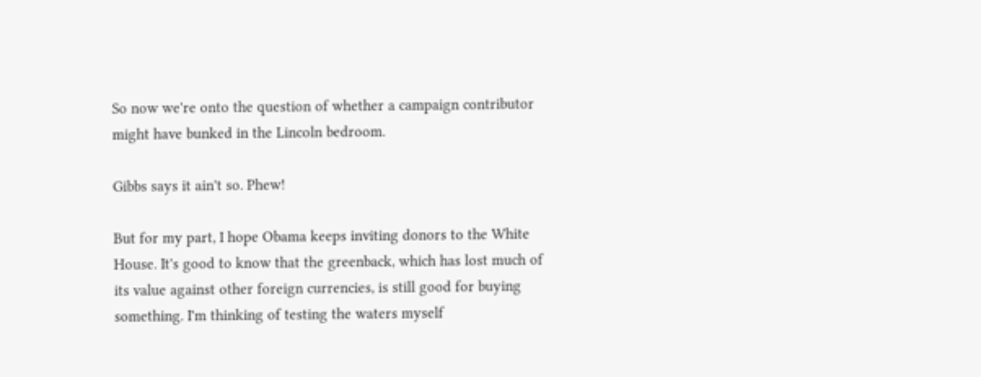So now we're onto the question of whether a campaign contributor might have bunked in the Lincoln bedroom.

Gibbs says it ain't so. Phew!

But for my part, I hope Obama keeps inviting donors to the White House. It's good to know that the greenback, which has lost much of its value against other foreign currencies, is still good for buying something. I'm thinking of testing the waters myself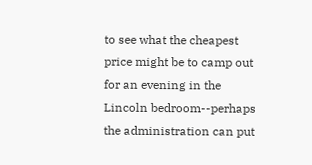to see what the cheapest price might be to camp out for an evening in the Lincoln bedroom--perhaps the administration can put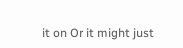it on Or it might just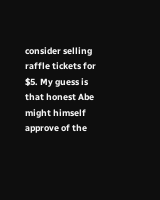consider selling raffle tickets for $5. My guess is that honest Abe might himself approve of the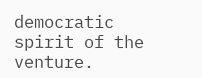democratic spirit of the venture.